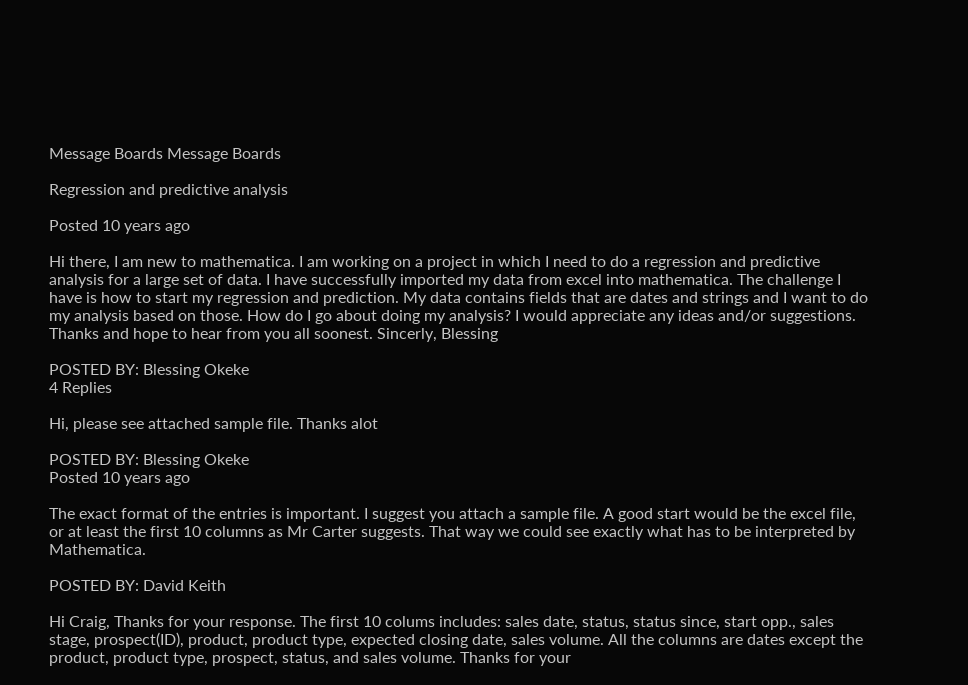Message Boards Message Boards

Regression and predictive analysis

Posted 10 years ago

Hi there, I am new to mathematica. I am working on a project in which I need to do a regression and predictive analysis for a large set of data. I have successfully imported my data from excel into mathematica. The challenge I have is how to start my regression and prediction. My data contains fields that are dates and strings and I want to do my analysis based on those. How do I go about doing my analysis? I would appreciate any ideas and/or suggestions. Thanks and hope to hear from you all soonest. Sincerly, Blessing

POSTED BY: Blessing Okeke
4 Replies

Hi, please see attached sample file. Thanks alot

POSTED BY: Blessing Okeke
Posted 10 years ago

The exact format of the entries is important. I suggest you attach a sample file. A good start would be the excel file, or at least the first 10 columns as Mr Carter suggests. That way we could see exactly what has to be interpreted by Mathematica.

POSTED BY: David Keith

Hi Craig, Thanks for your response. The first 10 colums includes: sales date, status, status since, start opp., sales stage, prospect(ID), product, product type, expected closing date, sales volume. All the columns are dates except the product, product type, prospect, status, and sales volume. Thanks for your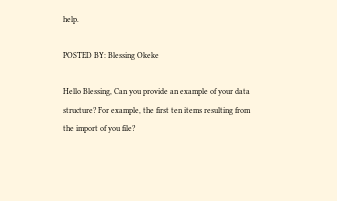help.

POSTED BY: Blessing Okeke

Hello Blessing, Can you provide an example of your data structure? For example, the first ten items resulting from the import of you file?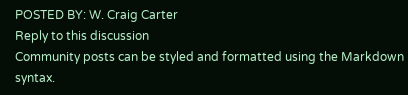POSTED BY: W. Craig Carter
Reply to this discussion
Community posts can be styled and formatted using the Markdown syntax.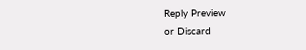Reply Preview
or Discard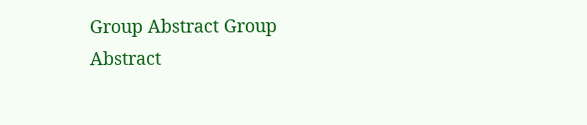Group Abstract Group Abstract